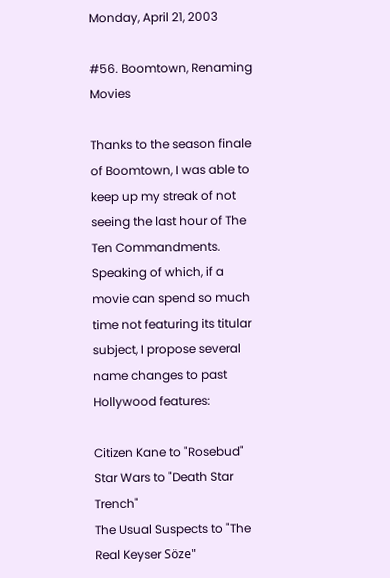Monday, April 21, 2003

#56. Boomtown, Renaming Movies

Thanks to the season finale of Boomtown, I was able to keep up my streak of not seeing the last hour of The Ten Commandments. Speaking of which, if a movie can spend so much time not featuring its titular subject, I propose several name changes to past Hollywood features:

Citizen Kane to "Rosebud"
Star Wars to "Death Star Trench"
The Usual Suspects to "The Real Keyser Söze"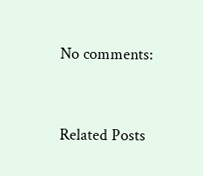No comments:


Related Posts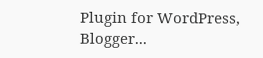Plugin for WordPress, Blogger...